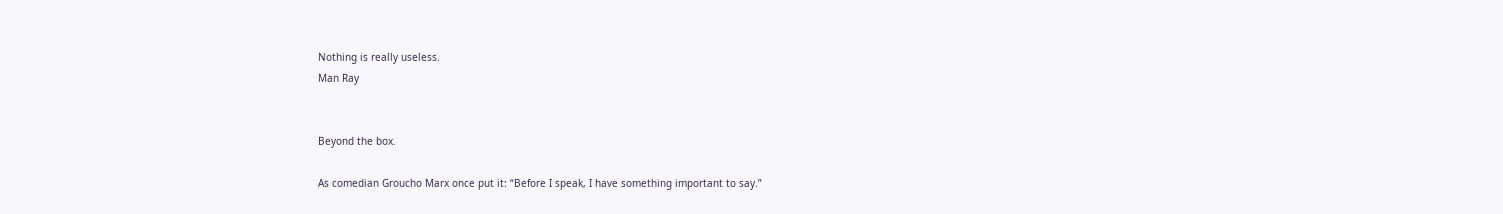Nothing is really useless.
Man Ray


Beyond the box.

As comedian Groucho Marx once put it: “Before I speak, I have something important to say.”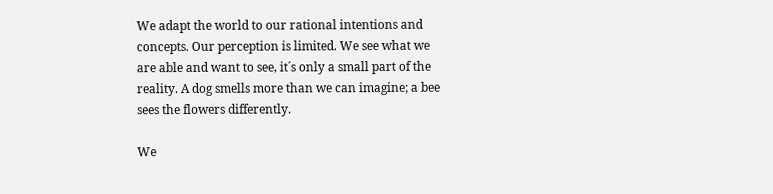We adapt the world to our rational intentions and concepts. Our perception is limited. We see what we are able and want to see, it´s only a small part of the reality. A dog smells more than we can imagine; a bee sees the flowers differently.

We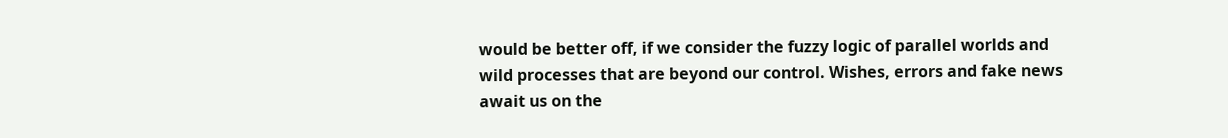would be better off, if we consider the fuzzy logic of parallel worlds and wild processes that are beyond our control. Wishes, errors and fake news await us on the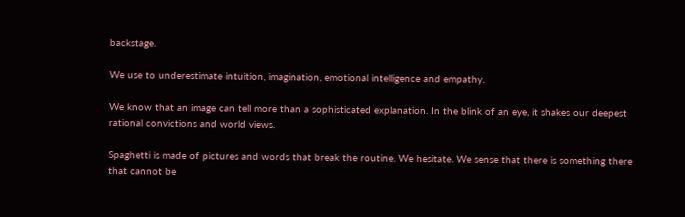backstage.

We use to underestimate intuition, imagination, emotional intelligence and empathy.

We know that an image can tell more than a sophisticated explanation. In the blink of an eye, it shakes our deepest rational convictions and world views.

Spaghetti is made of pictures and words that break the routine. We hesitate. We sense that there is something there that cannot be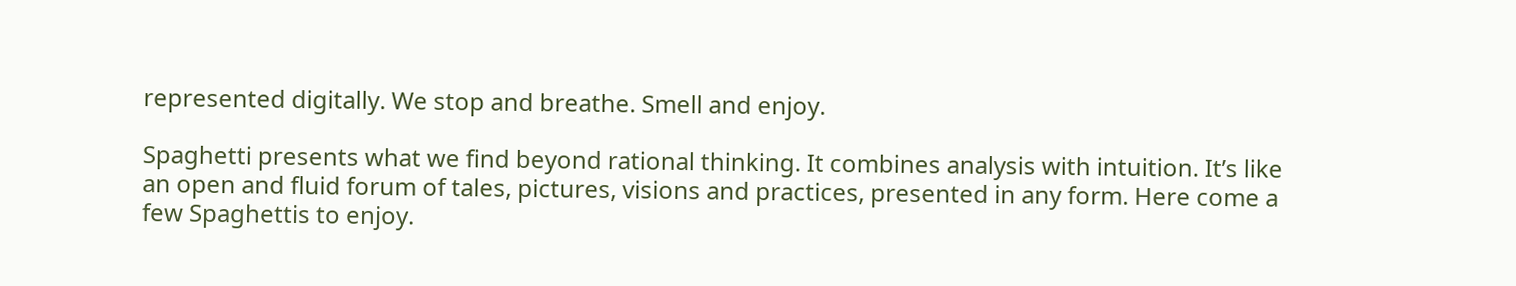represented digitally. We stop and breathe. Smell and enjoy.

Spaghetti presents what we find beyond rational thinking. It combines analysis with intuition. It’s like an open and fluid forum of tales, pictures, visions and practices, presented in any form. Here come a few Spaghettis to enjoy.